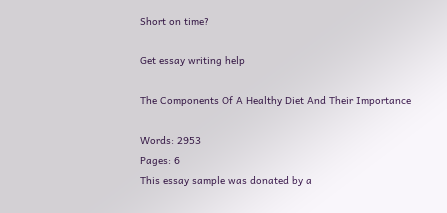Short on time?

Get essay writing help

The Components Of A Healthy Diet And Their Importance

Words: 2953
Pages: 6
This essay sample was donated by a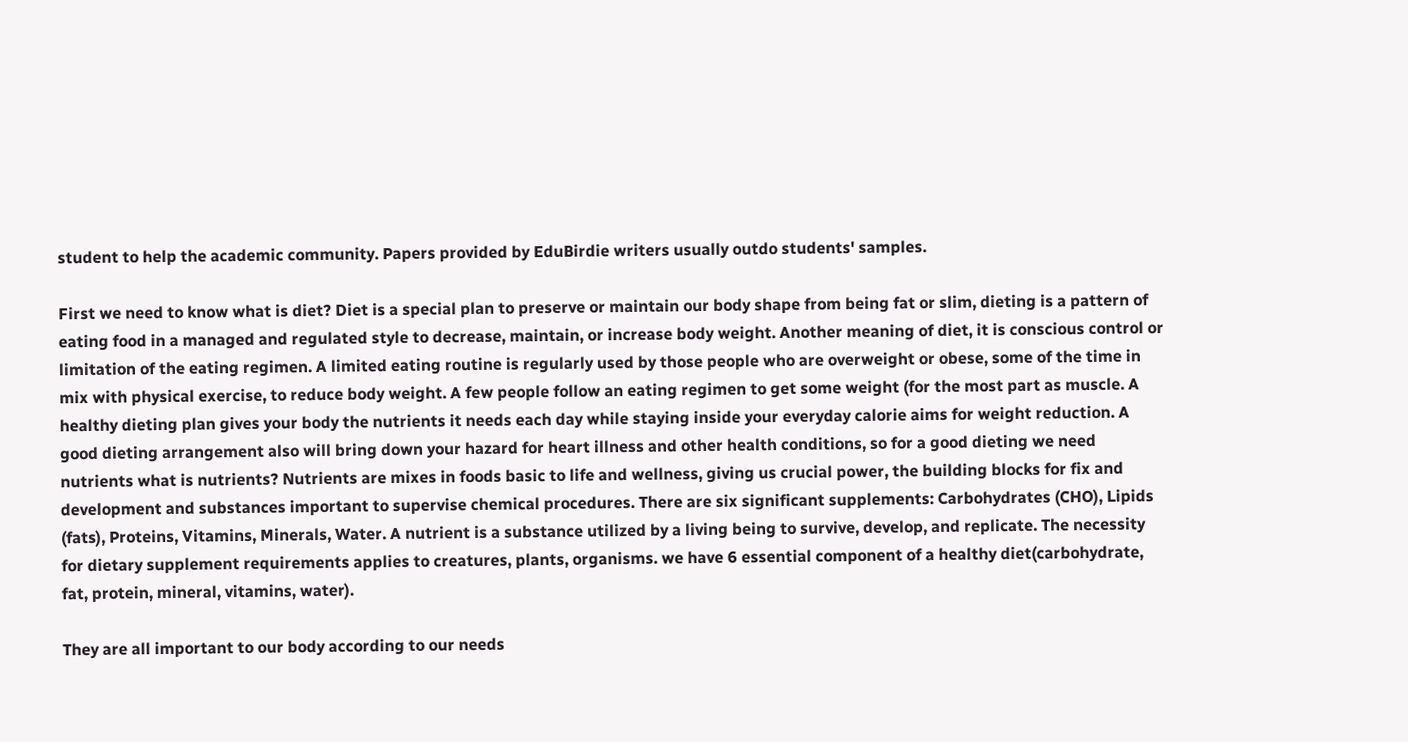student to help the academic community. Papers provided by EduBirdie writers usually outdo students' samples.

First we need to know what is diet? Diet is a special plan to preserve or maintain our body shape from being fat or slim, dieting is a pattern of eating food in a managed and regulated style to decrease, maintain, or increase body weight. Another meaning of diet, it is conscious control or limitation of the eating regimen. A limited eating routine is regularly used by those people who are overweight or obese, some of the time in mix with physical exercise, to reduce body weight. A few people follow an eating regimen to get some weight (for the most part as muscle. A healthy dieting plan gives your body the nutrients it needs each day while staying inside your everyday calorie aims for weight reduction. A good dieting arrangement also will bring down your hazard for heart illness and other health conditions, so for a good dieting we need nutrients what is nutrients? Nutrients are mixes in foods basic to life and wellness, giving us crucial power, the building blocks for fix and development and substances important to supervise chemical procedures. There are six significant supplements: Carbohydrates (CHO), Lipids (fats), Proteins, Vitamins, Minerals, Water. A nutrient is a substance utilized by a living being to survive, develop, and replicate. The necessity for dietary supplement requirements applies to creatures, plants, organisms. we have 6 essential component of a healthy diet(carbohydrate, fat, protein, mineral, vitamins, water).

They are all important to our body according to our needs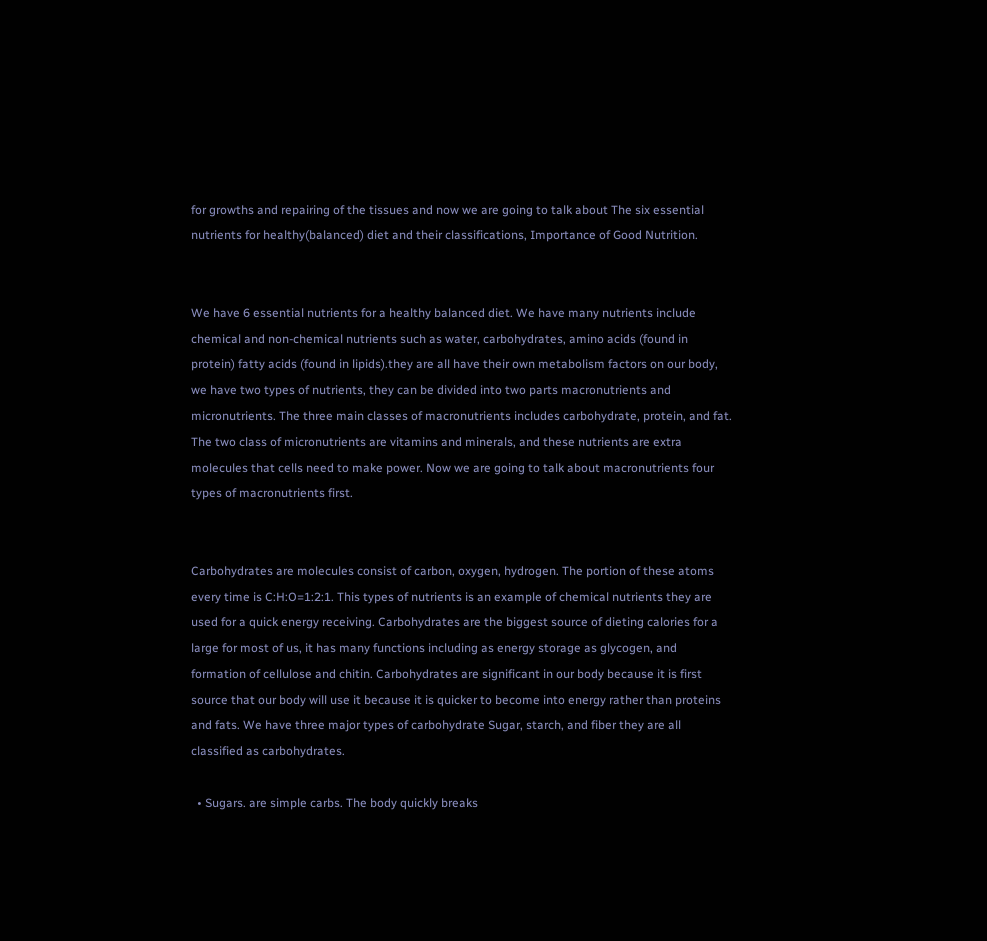for growths and repairing of the tissues and now we are going to talk about The six essential nutrients for healthy(balanced) diet and their classifications, Importance of Good Nutrition.


We have 6 essential nutrients for a healthy balanced diet. We have many nutrients include chemical and non-chemical nutrients such as water, carbohydrates, amino acids (found in protein) fatty acids (found in lipids).they are all have their own metabolism factors on our body, we have two types of nutrients, they can be divided into two parts macronutrients and micronutrients. The three main classes of macronutrients includes carbohydrate, protein, and fat. The two class of micronutrients are vitamins and minerals, and these nutrients are extra molecules that cells need to make power. Now we are going to talk about macronutrients four types of macronutrients first.


Carbohydrates are molecules consist of carbon, oxygen, hydrogen. The portion of these atoms every time is C:H:O=1:2:1. This types of nutrients is an example of chemical nutrients they are used for a quick energy receiving. Carbohydrates are the biggest source of dieting calories for a large for most of us, it has many functions including as energy storage as glycogen, and formation of cellulose and chitin. Carbohydrates are significant in our body because it is first source that our body will use it because it is quicker to become into energy rather than proteins and fats. We have three major types of carbohydrate Sugar, starch, and fiber they are all classified as carbohydrates.

  • Sugars. are simple carbs. The body quickly breaks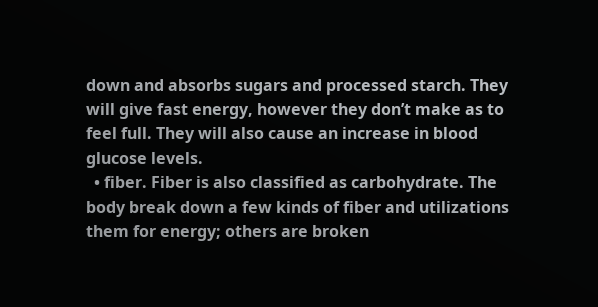down and absorbs sugars and processed starch. They will give fast energy, however they don’t make as to feel full. They will also cause an increase in blood glucose levels.
  • fiber. Fiber is also classified as carbohydrate. The body break down a few kinds of fiber and utilizations them for energy; others are broken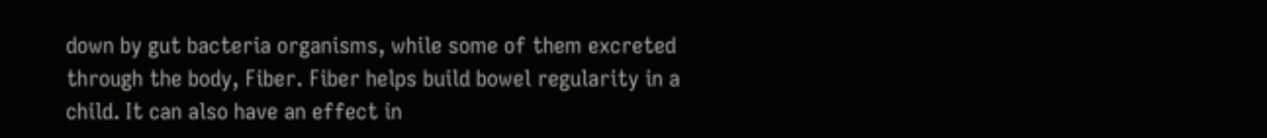down by gut bacteria organisms, while some of them excreted through the body, Fiber. Fiber helps build bowel regularity in a child. It can also have an effect in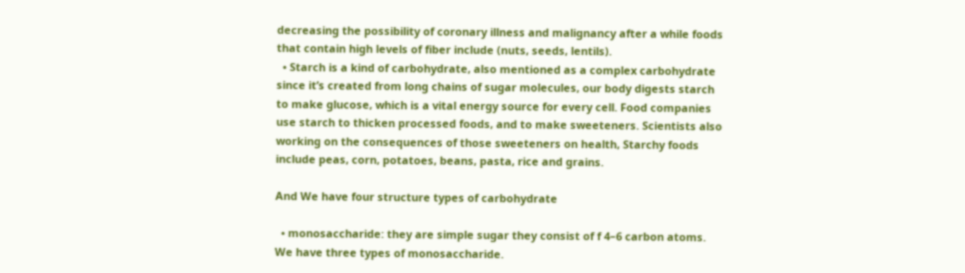decreasing the possibility of coronary illness and malignancy after a while foods that contain high levels of fiber include (nuts, seeds, lentils).
  • Starch is a kind of carbohydrate, also mentioned as a complex carbohydrate since it’s created from long chains of sugar molecules, our body digests starch to make glucose, which is a vital energy source for every cell. Food companies use starch to thicken processed foods, and to make sweeteners. Scientists also working on the consequences of those sweeteners on health, Starchy foods include peas, corn, potatoes, beans, pasta, rice and grains.

And We have four structure types of carbohydrate

  • monosaccharide: they are simple sugar they consist of f 4–6 carbon atoms. We have three types of monosaccharide.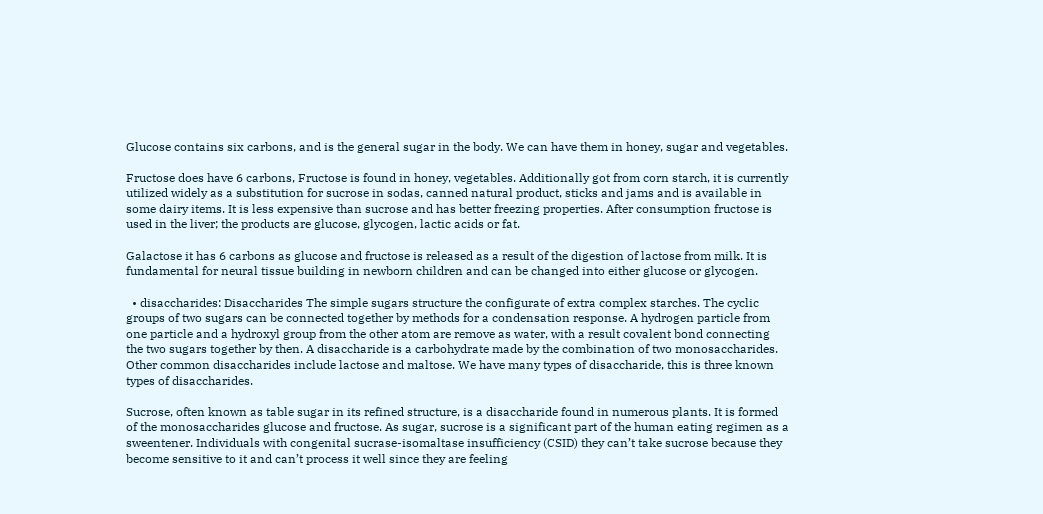Glucose contains six carbons, and is the general sugar in the body. We can have them in honey, sugar and vegetables.

Fructose does have 6 carbons, Fructose is found in honey, vegetables. Additionally got from corn starch, it is currently utilized widely as a substitution for sucrose in sodas, canned natural product, sticks and jams and is available in some dairy items. It is less expensive than sucrose and has better freezing properties. After consumption fructose is used in the liver; the products are glucose, glycogen, lactic acids or fat.

Galactose it has 6 carbons as glucose and fructose is released as a result of the digestion of lactose from milk. It is fundamental for neural tissue building in newborn children and can be changed into either glucose or glycogen.

  • disaccharides: Disaccharides The simple sugars structure the configurate of extra complex starches. The cyclic groups of two sugars can be connected together by methods for a condensation response. A hydrogen particle from one particle and a hydroxyl group from the other atom are remove as water, with a result covalent bond connecting the two sugars together by then. A disaccharide is a carbohydrate made by the combination of two monosaccharides. Other common disaccharides include lactose and maltose. We have many types of disaccharide, this is three known types of disaccharides.

Sucrose, often known as table sugar in its refined structure, is a disaccharide found in numerous plants. It is formed of the monosaccharides glucose and fructose. As sugar, sucrose is a significant part of the human eating regimen as a sweentener. Individuals with congenital sucrase-isomaltase insufficiency (CSID) they can’t take sucrose because they become sensitive to it and can’t process it well since they are feeling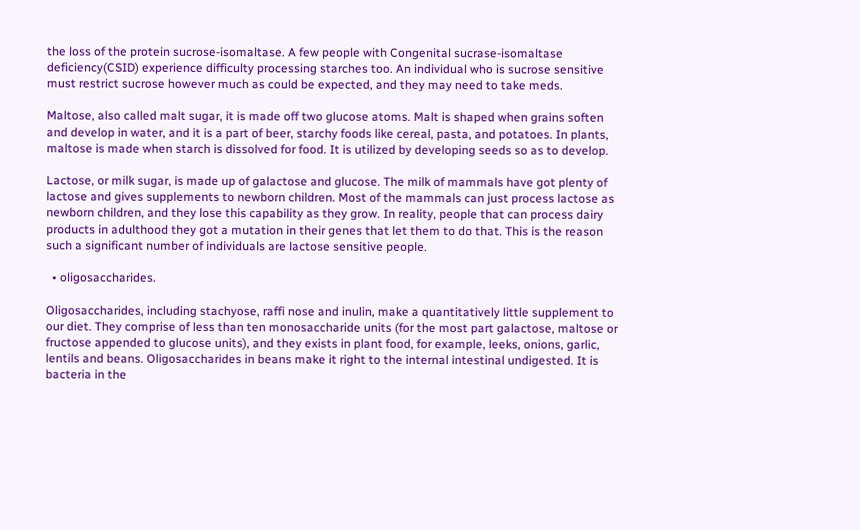the loss of the protein sucrose-isomaltase. A few people with Congenital sucrase-isomaltase deficiency(CSID) experience difficulty processing starches too. An individual who is sucrose sensitive must restrict sucrose however much as could be expected, and they may need to take meds.

Maltose, also called malt sugar, it is made off two glucose atoms. Malt is shaped when grains soften and develop in water, and it is a part of beer, starchy foods like cereal, pasta, and potatoes. In plants, maltose is made when starch is dissolved for food. It is utilized by developing seeds so as to develop.

Lactose, or milk sugar, is made up of galactose and glucose. The milk of mammals have got plenty of lactose and gives supplements to newborn children. Most of the mammals can just process lactose as newborn children, and they lose this capability as they grow. In reality, people that can process dairy products in adulthood they got a mutation in their genes that let them to do that. This is the reason such a significant number of individuals are lactose sensitive people.

  • oligosaccharides.

Oligosaccharides, including stachyose, raffi nose and inulin, make a quantitatively little supplement to our diet. They comprise of less than ten monosaccharide units (for the most part galactose, maltose or fructose appended to glucose units), and they exists in plant food, for example, leeks, onions, garlic, lentils and beans. Oligosaccharides in beans make it right to the internal intestinal undigested. It is bacteria in the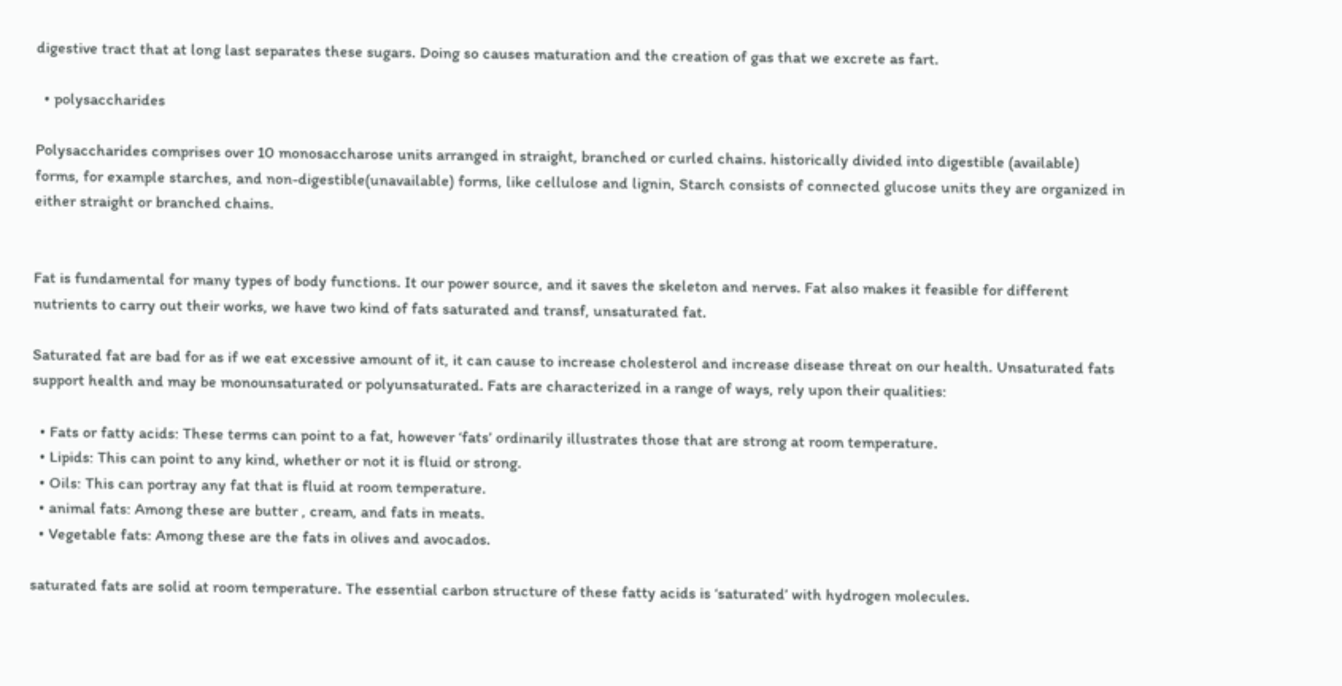digestive tract that at long last separates these sugars. Doing so causes maturation and the creation of gas that we excrete as fart.

  • polysaccharides

Polysaccharides comprises over 10 monosaccharose units arranged in straight, branched or curled chains. historically divided into digestible (available) forms, for example starches, and non-digestible(unavailable) forms, like cellulose and lignin, Starch consists of connected glucose units they are organized in either straight or branched chains.


Fat is fundamental for many types of body functions. It our power source, and it saves the skeleton and nerves. Fat also makes it feasible for different nutrients to carry out their works, we have two kind of fats saturated and transf, unsaturated fat.

Saturated fat are bad for as if we eat excessive amount of it, it can cause to increase cholesterol and increase disease threat on our health. Unsaturated fats support health and may be monounsaturated or polyunsaturated. Fats are characterized in a range of ways, rely upon their qualities:

  • Fats or fatty acids: These terms can point to a fat, however ‘fats’ ordinarily illustrates those that are strong at room temperature.
  • Lipids: This can point to any kind, whether or not it is fluid or strong.
  • Oils: This can portray any fat that is fluid at room temperature.
  • animal fats: Among these are butter , cream, and fats in meats.
  • Vegetable fats: Among these are the fats in olives and avocados.

saturated fats are solid at room temperature. The essential carbon structure of these fatty acids is ‘saturated’ with hydrogen molecules.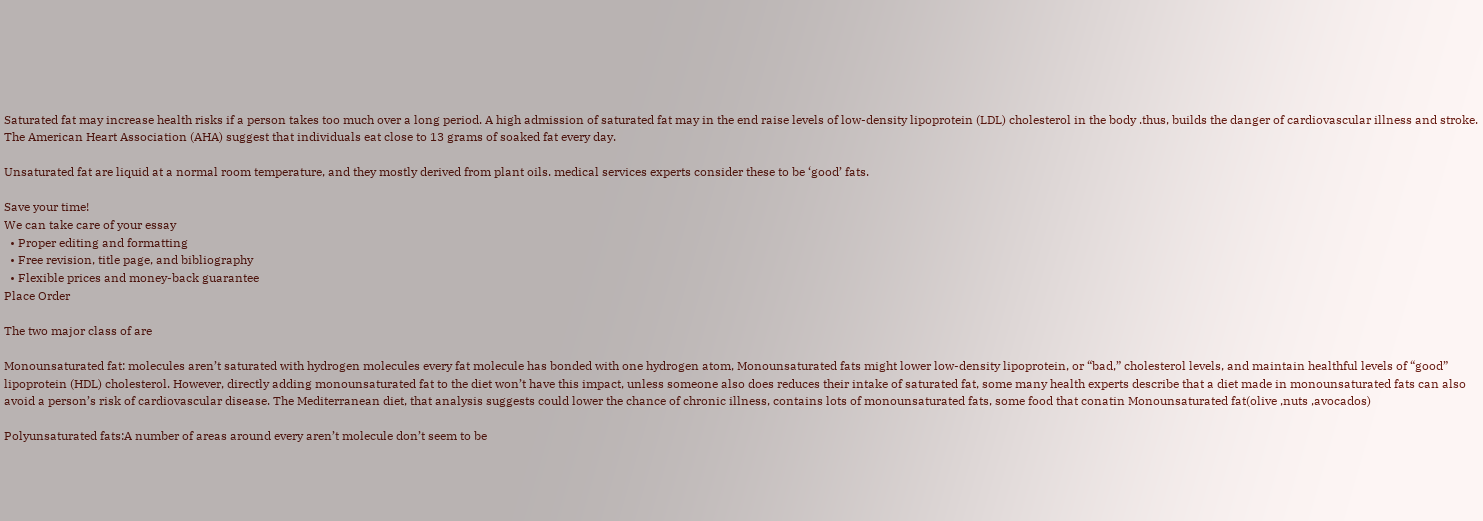Saturated fat may increase health risks if a person takes too much over a long period. A high admission of saturated fat may in the end raise levels of low-density lipoprotein (LDL) cholesterol in the body .thus, builds the danger of cardiovascular illness and stroke. The American Heart Association (AHA) suggest that individuals eat close to 13 grams of soaked fat every day.

Unsaturated fat are liquid at a normal room temperature, and they mostly derived from plant oils. medical services experts consider these to be ‘good’ fats.

Save your time!
We can take care of your essay
  • Proper editing and formatting
  • Free revision, title page, and bibliography
  • Flexible prices and money-back guarantee
Place Order

The two major class of are

Monounsaturated fat: molecules aren’t saturated with hydrogen molecules every fat molecule has bonded with one hydrogen atom, Monounsaturated fats might lower low-density lipoprotein, or “bad,” cholesterol levels, and maintain healthful levels of “good” lipoprotein (HDL) cholesterol. However, directly adding monounsaturated fat to the diet won’t have this impact, unless someone also does reduces their intake of saturated fat, some many health experts describe that a diet made in monounsaturated fats can also avoid a person’s risk of cardiovascular disease. The Mediterranean diet, that analysis suggests could lower the chance of chronic illness, contains lots of monounsaturated fats, some food that conatin Monounsaturated fat(olive ,nuts ,avocados)

Polyunsaturated fats:A number of areas around every aren’t molecule don’t seem to be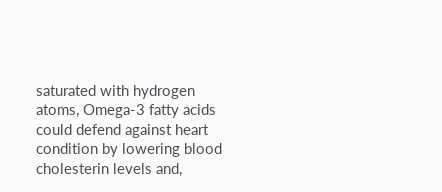saturated with hydrogen atoms, Omega-3 fatty acids could defend against heart condition by lowering blood cholesterin levels and,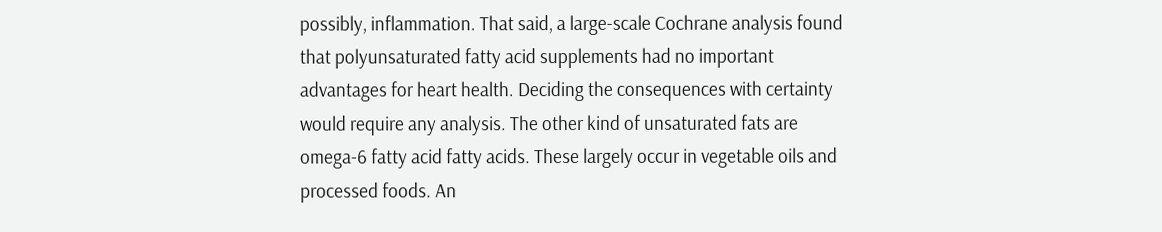possibly, inflammation. That said, a large-scale Cochrane analysis found that polyunsaturated fatty acid supplements had no important advantages for heart health. Deciding the consequences with certainty would require any analysis. The other kind of unsaturated fats are omega-6 fatty acid fatty acids. These largely occur in vegetable oils and processed foods. An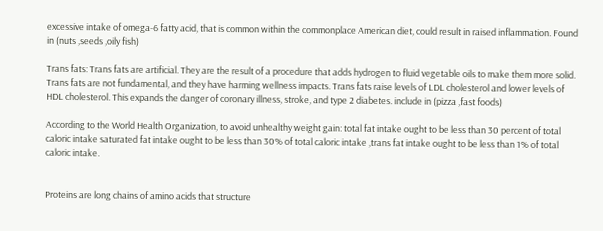excessive intake of omega-6 fatty acid, that is common within the commonplace American diet, could result in raised inflammation. Found in (nuts ,seeds ,oily fish)

Trans fats: Trans fats are artificial. They are the result of a procedure that adds hydrogen to fluid vegetable oils to make them more solid. Trans fats are not fundamental, and they have harming wellness impacts. Trans fats raise levels of LDL cholesterol and lower levels of HDL cholesterol. This expands the danger of coronary illness, stroke, and type 2 diabetes. include in (pizza ,fast foods)

According to the World Health Organization, to avoid unhealthy weight gain: total fat intake ought to be less than 30 percent of total caloric intake saturated fat intake ought to be less than 30% of total caloric intake ,trans fat intake ought to be less than 1% of total caloric intake.


Proteins are long chains of amino acids that structure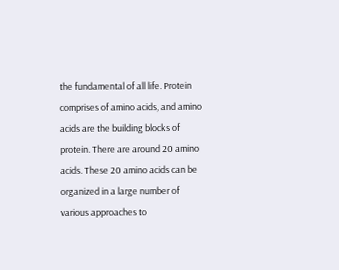the fundamental of all life. Protein comprises of amino acids, and amino acids are the building blocks of protein. There are around 20 amino acids. These 20 amino acids can be organized in a large number of various approaches to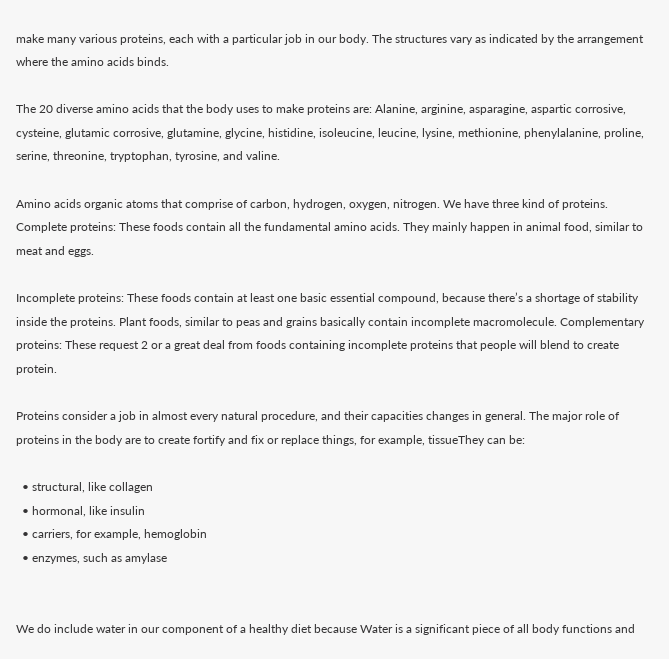make many various proteins, each with a particular job in our body. The structures vary as indicated by the arrangement where the amino acids binds.

The 20 diverse amino acids that the body uses to make proteins are: Alanine, arginine, asparagine, aspartic corrosive, cysteine, glutamic corrosive, glutamine, glycine, histidine, isoleucine, leucine, lysine, methionine, phenylalanine, proline, serine, threonine, tryptophan, tyrosine, and valine.

Amino acids organic atoms that comprise of carbon, hydrogen, oxygen, nitrogen. We have three kind of proteins. Complete proteins: These foods contain all the fundamental amino acids. They mainly happen in animal food, similar to meat and eggs.

Incomplete proteins: These foods contain at least one basic essential compound, because there’s a shortage of stability inside the proteins. Plant foods, similar to peas and grains basically contain incomplete macromolecule. Complementary proteins: These request 2 or a great deal from foods containing incomplete proteins that people will blend to create protein.

Proteins consider a job in almost every natural procedure, and their capacities changes in general. The major role of proteins in the body are to create fortify and fix or replace things, for example, tissueThey can be:

  • structural, like collagen
  • hormonal, like insulin
  • carriers, for example, hemoglobin
  • enzymes, such as amylase


We do include water in our component of a healthy diet because Water is a significant piece of all body functions and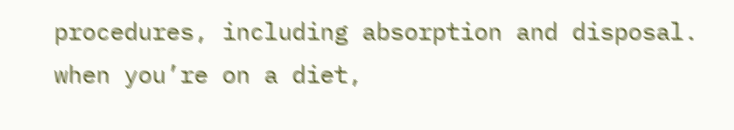procedures, including absorption and disposal. when you’re on a diet,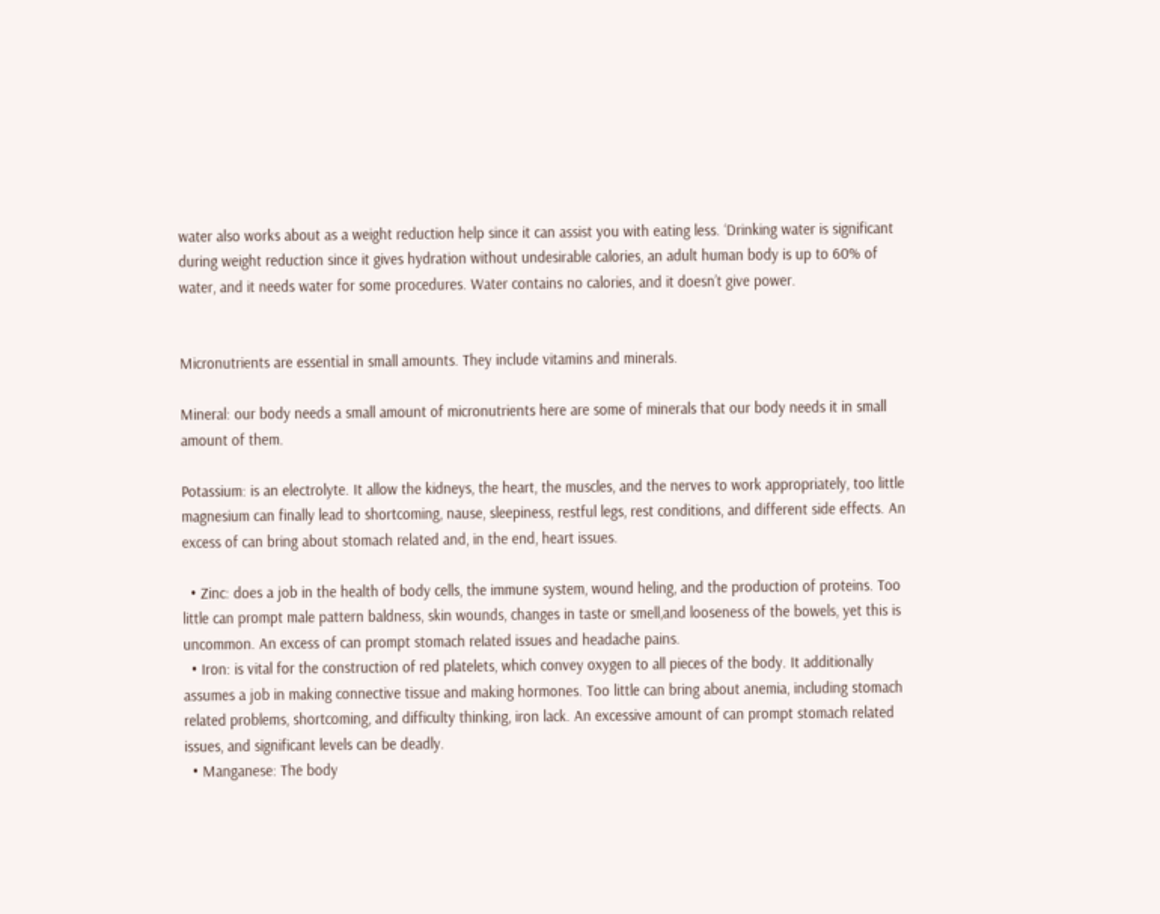water also works about as a weight reduction help since it can assist you with eating less. ‘Drinking water is significant during weight reduction since it gives hydration without undesirable calories, an adult human body is up to 60% of water, and it needs water for some procedures. Water contains no calories, and it doesn’t give power.


Micronutrients are essential in small amounts. They include vitamins and minerals.

Mineral: our body needs a small amount of micronutrients here are some of minerals that our body needs it in small amount of them.

Potassium: is an electrolyte. It allow the kidneys, the heart, the muscles, and the nerves to work appropriately, too little magnesium can finally lead to shortcoming, nause, sleepiness, restful legs, rest conditions, and different side effects. An excess of can bring about stomach related and, in the end, heart issues.

  • Zinc: does a job in the health of body cells, the immune system, wound heling, and the production of proteins. Too little can prompt male pattern baldness, skin wounds, changes in taste or smell,and looseness of the bowels, yet this is uncommon. An excess of can prompt stomach related issues and headache pains.
  • Iron: is vital for the construction of red platelets, which convey oxygen to all pieces of the body. It additionally assumes a job in making connective tissue and making hormones. Too little can bring about anemia, including stomach related problems, shortcoming, and difficulty thinking, iron lack. An excessive amount of can prompt stomach related issues, and significant levels can be deadly.
  • Manganese: The body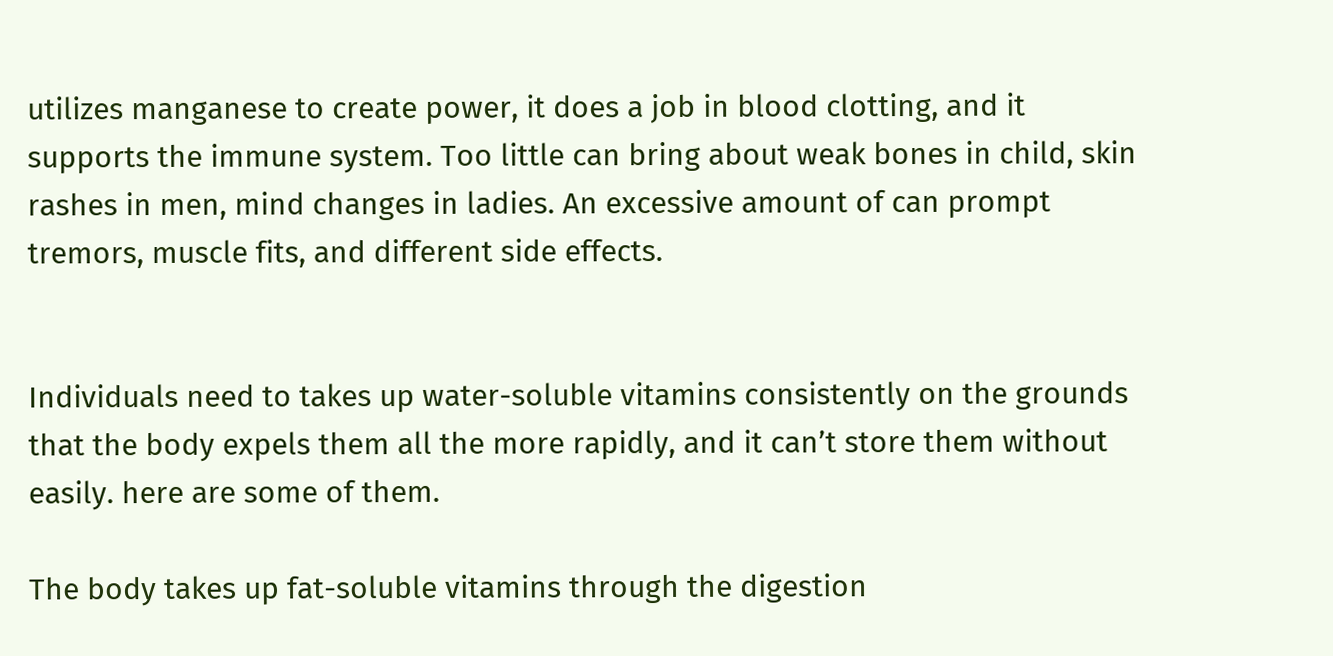utilizes manganese to create power, it does a job in blood clotting, and it supports the immune system. Too little can bring about weak bones in child, skin rashes in men, mind changes in ladies. An excessive amount of can prompt tremors, muscle fits, and different side effects.


Individuals need to takes up water-soluble vitamins consistently on the grounds that the body expels them all the more rapidly, and it can’t store them without easily. here are some of them.

The body takes up fat-soluble vitamins through the digestion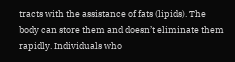tracts with the assistance of fats (lipids). The body can store them and doesn’t eliminate them rapidly. Individuals who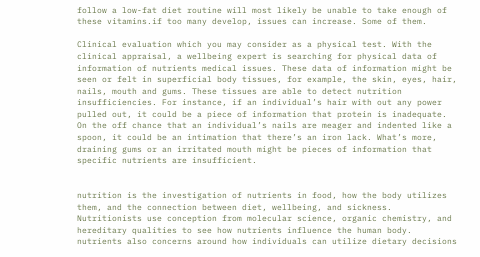follow a low-fat diet routine will most likely be unable to take enough of these vitamins.if too many develop, issues can increase. Some of them.

Clinical evaluation which you may consider as a physical test. With the clinical appraisal, a wellbeing expert is searching for physical data of information of nutrients medical issues. These data of information might be seen or felt in superficial body tissues, for example, the skin, eyes, hair, nails, mouth and gums. These tissues are able to detect nutrition insufficiencies. For instance, if an individual’s hair with out any power pulled out, it could be a piece of information that protein is inadequate. On the off chance that an individual’s nails are meager and indented like a spoon, it could be an intimation that there’s an iron lack. What’s more, draining gums or an irritated mouth might be pieces of information that specific nutrients are insufficient.


nutrition is the investigation of nutrients in food, how the body utilizes them, and the connection between diet, wellbeing, and sickness. Nutritionists use conception from molecular science, organic chemistry, and hereditary qualities to see how nutrients influence the human body. nutrients also concerns around how individuals can utilize dietary decisions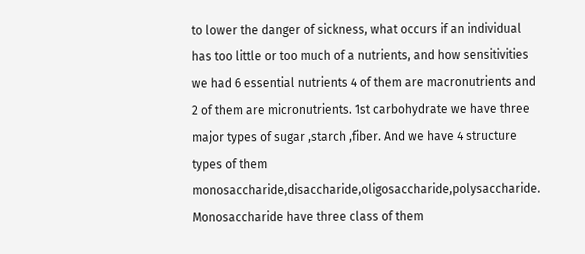to lower the danger of sickness, what occurs if an individual has too little or too much of a nutrients, and how sensitivities we had 6 essential nutrients 4 of them are macronutrients and 2 of them are micronutrients. 1st carbohydrate we have three major types of sugar ,starch ,fiber. And we have 4 structure types of them monosaccharide,disaccharide,oligosaccharide,polysaccharide. Monosaccharide have three class of them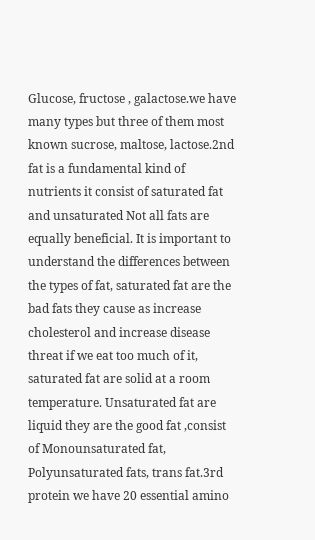Glucose, fructose , galactose.we have many types but three of them most known sucrose, maltose, lactose.2nd fat is a fundamental kind of nutrients it consist of saturated fat and unsaturated Not all fats are equally beneficial. It is important to understand the differences between the types of fat, saturated fat are the bad fats they cause as increase cholesterol and increase disease threat if we eat too much of it, saturated fat are solid at a room temperature. Unsaturated fat are liquid they are the good fat ,consist of Monounsaturated fat, Polyunsaturated fats, trans fat.3rd protein we have 20 essential amino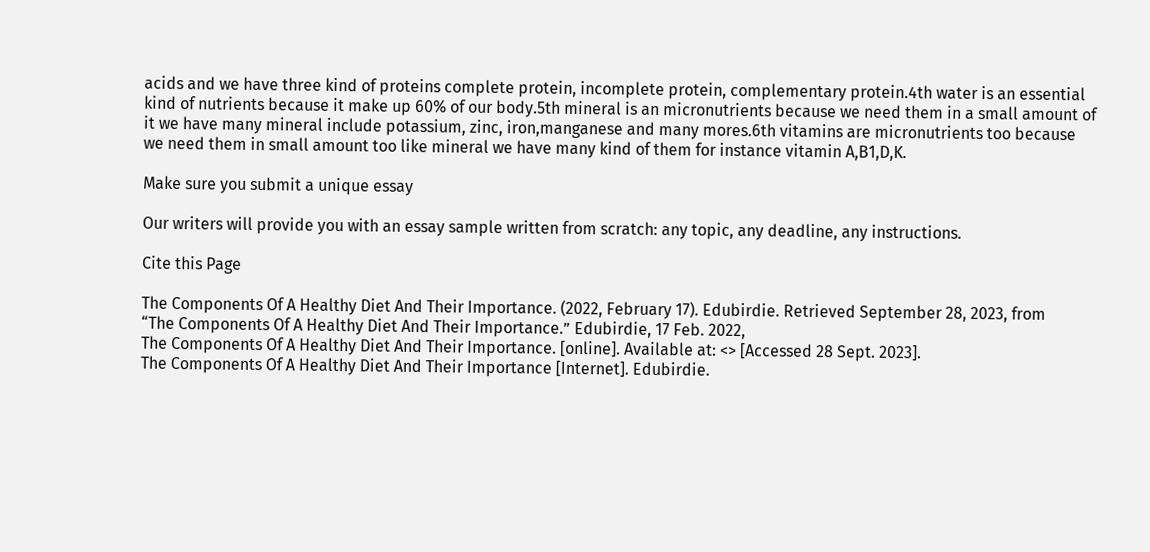acids and we have three kind of proteins complete protein, incomplete protein, complementary protein.4th water is an essential kind of nutrients because it make up 60% of our body.5th mineral is an micronutrients because we need them in a small amount of it we have many mineral include potassium, zinc, iron,manganese and many mores.6th vitamins are micronutrients too because we need them in small amount too like mineral we have many kind of them for instance vitamin A,B1,D,K.

Make sure you submit a unique essay

Our writers will provide you with an essay sample written from scratch: any topic, any deadline, any instructions.

Cite this Page

The Components Of A Healthy Diet And Their Importance. (2022, February 17). Edubirdie. Retrieved September 28, 2023, from
“The Components Of A Healthy Diet And Their Importance.” Edubirdie, 17 Feb. 2022,
The Components Of A Healthy Diet And Their Importance. [online]. Available at: <> [Accessed 28 Sept. 2023].
The Components Of A Healthy Diet And Their Importance [Internet]. Edubirdie.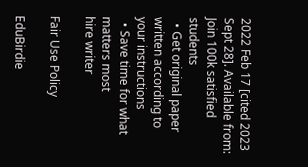2022 Feb 17 [cited 2023 Sept 28]. Available from:
Join 100k satisfied students
  • Get original paper written according to your instructions
  • Save time for what matters most
hire writer

Fair Use Policy

EduBirdie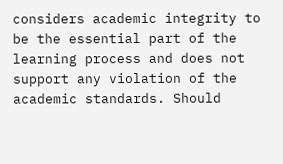considers academic integrity to be the essential part of the learning process and does not support any violation of the academic standards. Should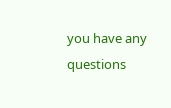you have any questions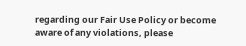regarding our Fair Use Policy or become aware of any violations, please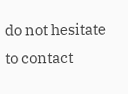do not hesitate to contact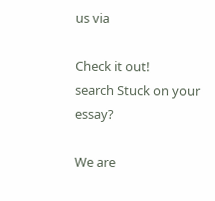us via

Check it out!
search Stuck on your essay?

We are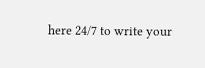here 24/7 to write your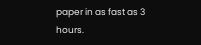paper in as fast as 3 hours.